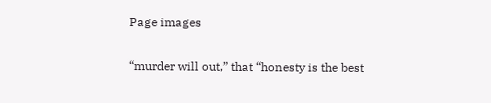Page images

“murder will out,” that “honesty is the best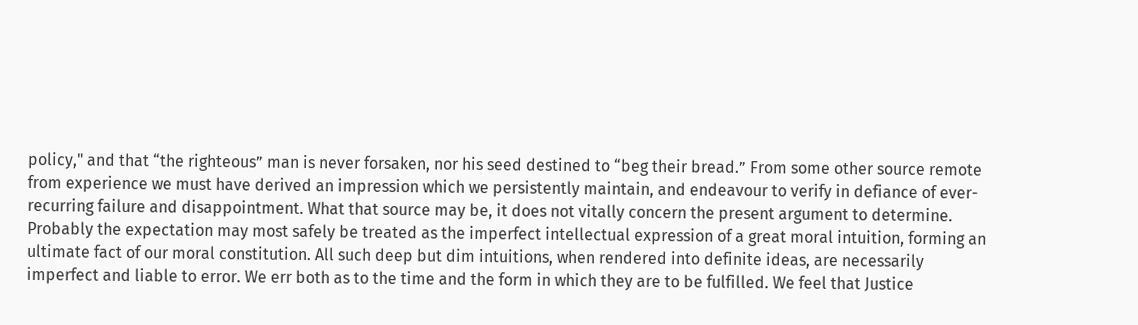policy," and that “the righteous” man is never forsaken, nor his seed destined to “beg their bread.” From some other source remote from experience we must have derived an impression which we persistently maintain, and endeavour to verify in defiance of ever-recurring failure and disappointment. What that source may be, it does not vitally concern the present argument to determine. Probably the expectation may most safely be treated as the imperfect intellectual expression of a great moral intuition, forming an ultimate fact of our moral constitution. All such deep but dim intuitions, when rendered into definite ideas, are necessarily imperfect and liable to error. We err both as to the time and the form in which they are to be fulfilled. We feel that Justice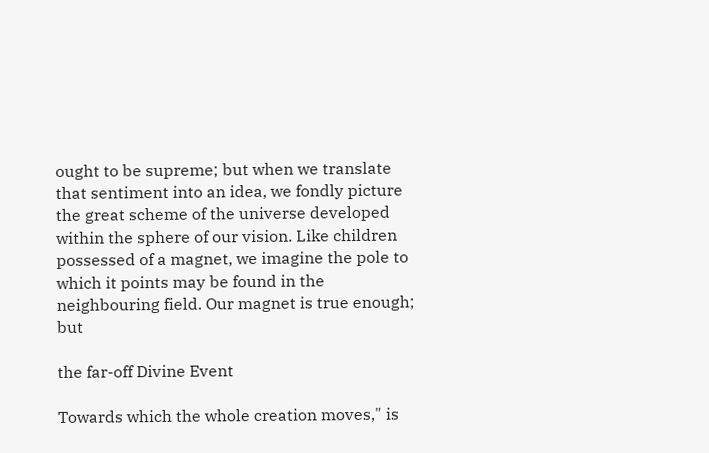ought to be supreme; but when we translate that sentiment into an idea, we fondly picture the great scheme of the universe developed within the sphere of our vision. Like children possessed of a magnet, we imagine the pole to which it points may be found in the neighbouring field. Our magnet is true enough; but

the far-off Divine Event

Towards which the whole creation moves," is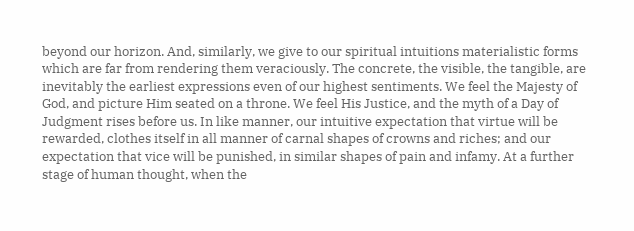beyond our horizon. And, similarly, we give to our spiritual intuitions materialistic forms which are far from rendering them veraciously. The concrete, the visible, the tangible, are inevitably the earliest expressions even of our highest sentiments. We feel the Majesty of God, and picture Him seated on a throne. We feel His Justice, and the myth of a Day of Judgment rises before us. In like manner, our intuitive expectation that virtue will be rewarded, clothes itself in all manner of carnal shapes of crowns and riches; and our expectation that vice will be punished, in similar shapes of pain and infamy. At a further stage of human thought, when the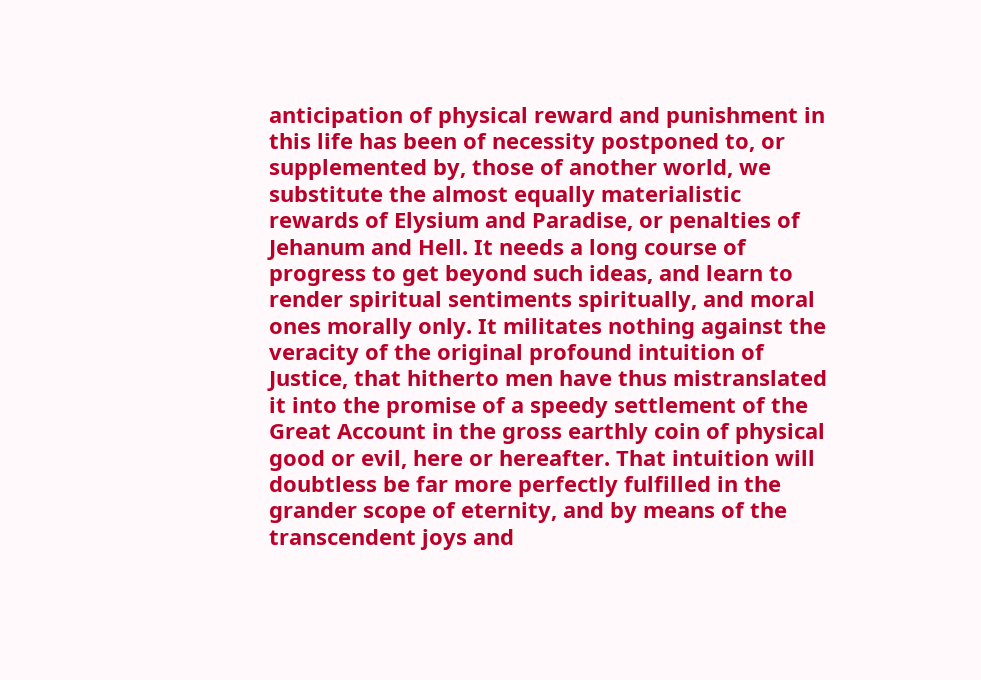anticipation of physical reward and punishment in this life has been of necessity postponed to, or supplemented by, those of another world, we substitute the almost equally materialistic rewards of Elysium and Paradise, or penalties of Jehanum and Hell. It needs a long course of progress to get beyond such ideas, and learn to render spiritual sentiments spiritually, and moral ones morally only. It militates nothing against the veracity of the original profound intuition of Justice, that hitherto men have thus mistranslated it into the promise of a speedy settlement of the Great Account in the gross earthly coin of physical good or evil, here or hereafter. That intuition will doubtless be far more perfectly fulfilled in the grander scope of eternity, and by means of the transcendent joys and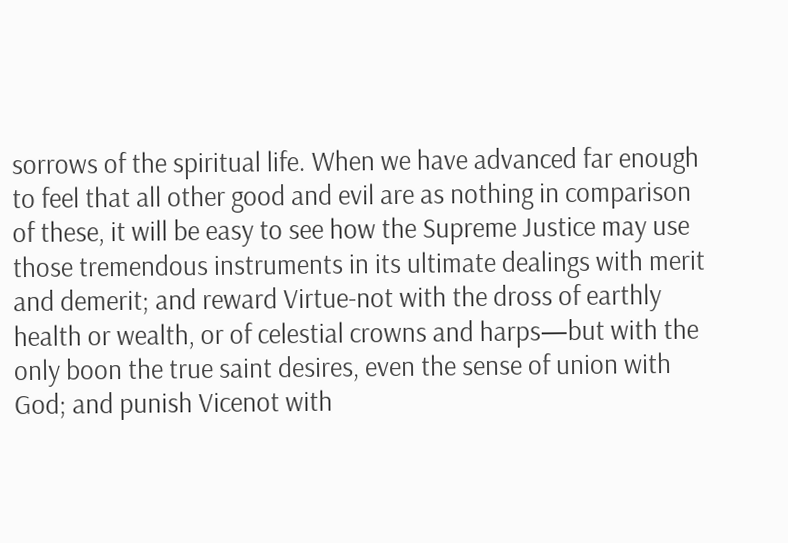sorrows of the spiritual life. When we have advanced far enough to feel that all other good and evil are as nothing in comparison of these, it will be easy to see how the Supreme Justice may use those tremendous instruments in its ultimate dealings with merit and demerit; and reward Virtue-not with the dross of earthly health or wealth, or of celestial crowns and harps—but with the only boon the true saint desires, even the sense of union with God; and punish Vicenot with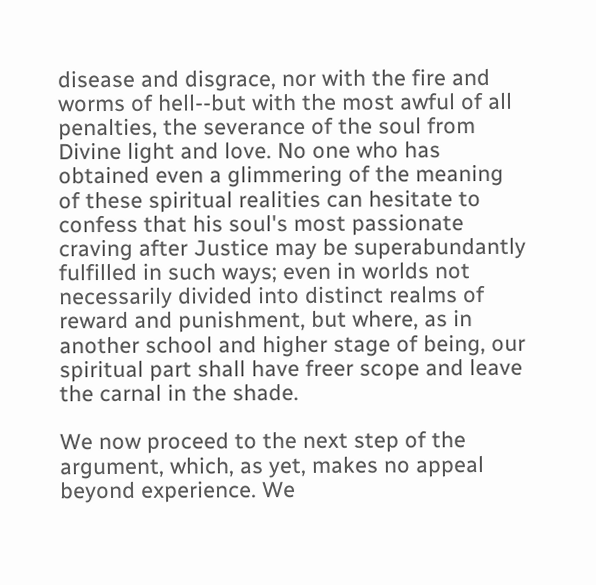disease and disgrace, nor with the fire and worms of hell--but with the most awful of all penalties, the severance of the soul from Divine light and love. No one who has obtained even a glimmering of the meaning of these spiritual realities can hesitate to confess that his soul's most passionate craving after Justice may be superabundantly fulfilled in such ways; even in worlds not necessarily divided into distinct realms of reward and punishment, but where, as in another school and higher stage of being, our spiritual part shall have freer scope and leave the carnal in the shade.

We now proceed to the next step of the argument, which, as yet, makes no appeal beyond experience. We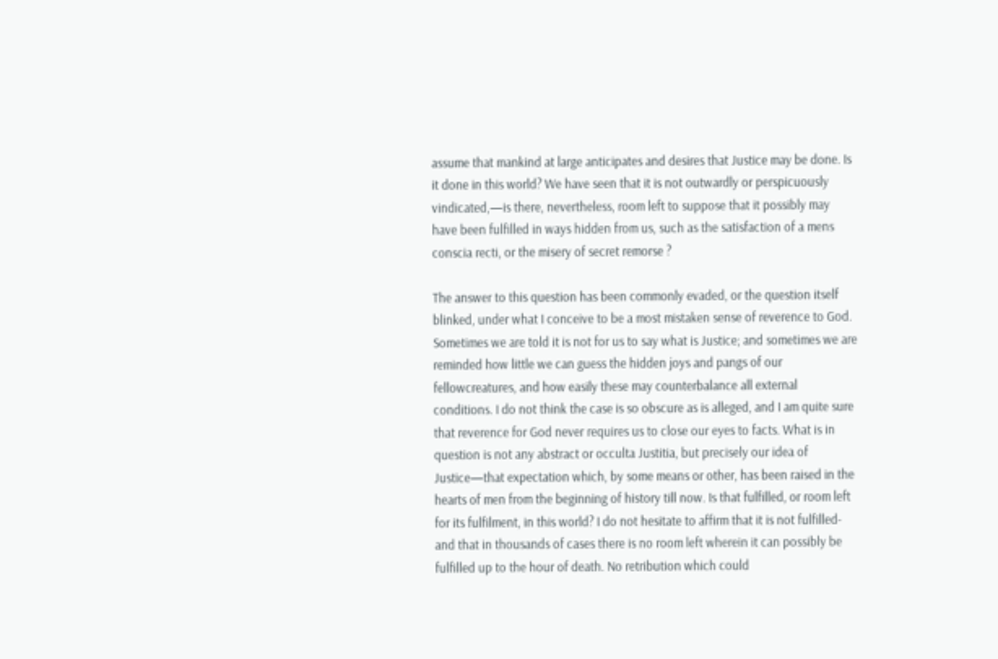assume that mankind at large anticipates and desires that Justice may be done. Is it done in this world? We have seen that it is not outwardly or perspicuously vindicated,—is there, nevertheless, room left to suppose that it possibly may have been fulfilled in ways hidden from us, such as the satisfaction of a mens conscia recti, or the misery of secret remorse ?

The answer to this question has been commonly evaded, or the question itself blinked, under what I conceive to be a most mistaken sense of reverence to God. Sometimes we are told it is not for us to say what is Justice; and sometimes we are reminded how little we can guess the hidden joys and pangs of our fellowcreatures, and how easily these may counterbalance all external conditions. I do not think the case is so obscure as is alleged, and I am quite sure that reverence for God never requires us to close our eyes to facts. What is in question is not any abstract or occulta Justitia, but precisely our idea of Justice—that expectation which, by some means or other, has been raised in the hearts of men from the beginning of history till now. Is that fulfilled, or room left for its fulfilment, in this world? I do not hesitate to affirm that it is not fulfilled-and that in thousands of cases there is no room left wherein it can possibly be fulfilled up to the hour of death. No retribution which could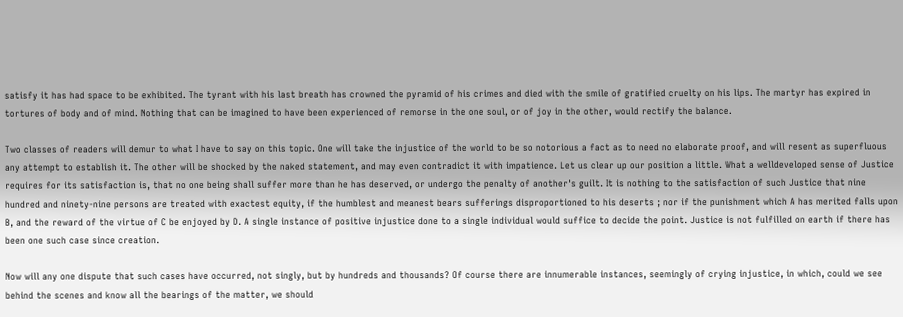satisfy it has had space to be exhibited. The tyrant with his last breath has crowned the pyramid of his crimes and died with the smile of gratified cruelty on his lips. The martyr has expired in tortures of body and of mind. Nothing that can be imagined to have been experienced of remorse in the one soul, or of joy in the other, would rectify the balance.

Two classes of readers will demur to what I have to say on this topic. One will take the injustice of the world to be so notorious a fact as to need no elaborate proof, and will resent as superfluous any attempt to establish it. The other will be shocked by the naked statement, and may even contradict it with impatience. Let us clear up our position a little. What a welldeveloped sense of Justice requires for its satisfaction is, that no one being shall suffer more than he has deserved, or undergo the penalty of another's guilt. It is nothing to the satisfaction of such Justice that nine hundred and ninety-nine persons are treated with exactest equity, if the humblest and meanest bears sufferings disproportioned to his deserts ; nor if the punishment which A has merited falls upon B, and the reward of the virtue of C be enjoyed by D. A single instance of positive injustice done to a single individual would suffice to decide the point. Justice is not fulfilled on earth if there has been one such case since creation.

Now will any one dispute that such cases have occurred, not singly, but by hundreds and thousands? Of course there are innumerable instances, seemingly of crying injustice, in which, could we see behind the scenes and know all the bearings of the matter, we should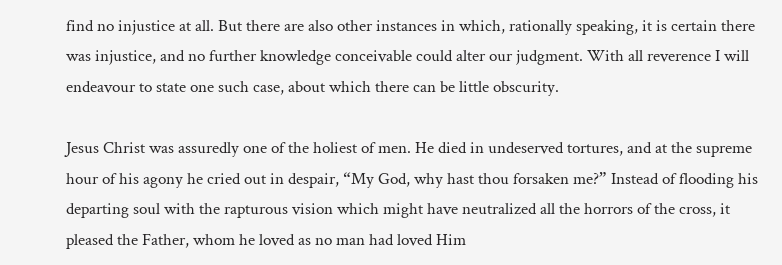find no injustice at all. But there are also other instances in which, rationally speaking, it is certain there was injustice, and no further knowledge conceivable could alter our judgment. With all reverence I will endeavour to state one such case, about which there can be little obscurity.

Jesus Christ was assuredly one of the holiest of men. He died in undeserved tortures, and at the supreme hour of his agony he cried out in despair, “My God, why hast thou forsaken me?” Instead of flooding his departing soul with the rapturous vision which might have neutralized all the horrors of the cross, it pleased the Father, whom he loved as no man had loved Him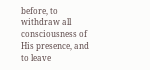before, to withdraw all consciousness of His presence, and to leave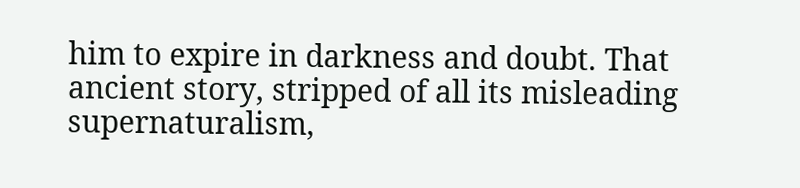him to expire in darkness and doubt. That ancient story, stripped of all its misleading supernaturalism,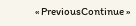« PreviousContinue »